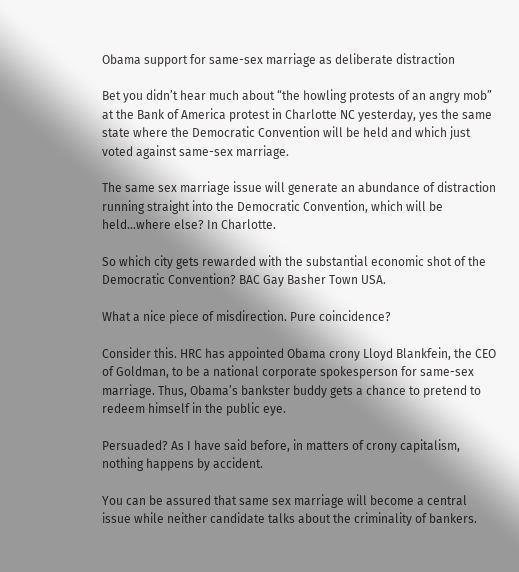Obama support for same-sex marriage as deliberate distraction

Bet you didn’t hear much about “the howling protests of an angry mob” at the Bank of America protest in Charlotte NC yesterday, yes the same state where the Democratic Convention will be held and which just voted against same-sex marriage.

The same sex marriage issue will generate an abundance of distraction running straight into the Democratic Convention, which will be held…where else? In Charlotte.

So which city gets rewarded with the substantial economic shot of the Democratic Convention? BAC Gay Basher Town USA.

What a nice piece of misdirection. Pure coincidence?

Consider this. HRC has appointed Obama crony Lloyd Blankfein, the CEO of Goldman, to be a national corporate spokesperson for same-sex marriage. Thus, Obama’s bankster buddy gets a chance to pretend to redeem himself in the public eye.

Persuaded? As I have said before, in matters of crony capitalism, nothing happens by accident.

You can be assured that same sex marriage will become a central issue while neither candidate talks about the criminality of bankers.